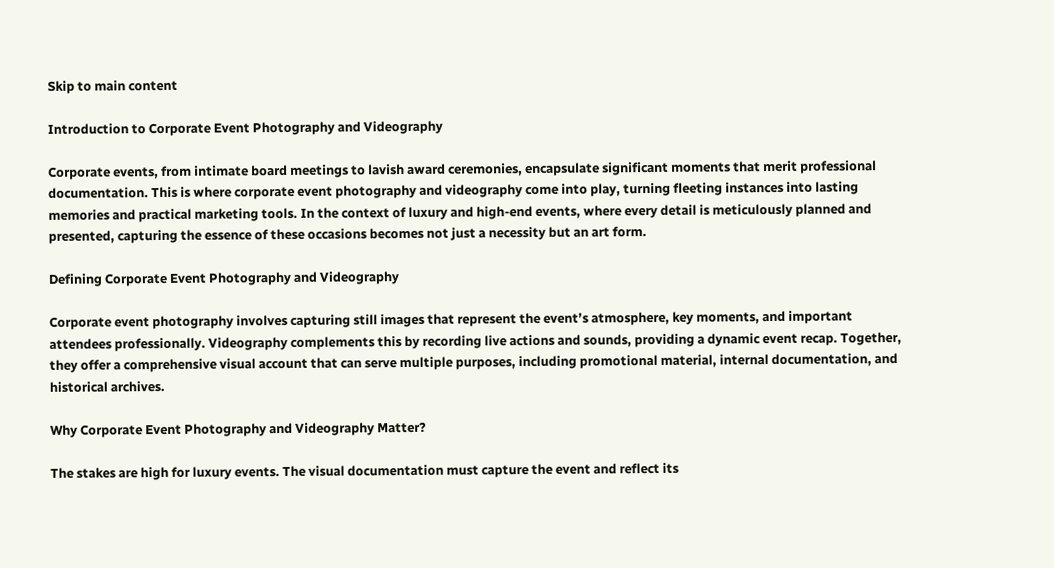Skip to main content

Introduction to Corporate Event Photography and Videography

Corporate events, from intimate board meetings to lavish award ceremonies, encapsulate significant moments that merit professional documentation. This is where corporate event photography and videography come into play, turning fleeting instances into lasting memories and practical marketing tools. In the context of luxury and high-end events, where every detail is meticulously planned and presented, capturing the essence of these occasions becomes not just a necessity but an art form.

Defining Corporate Event Photography and Videography

Corporate event photography involves capturing still images that represent the event’s atmosphere, key moments, and important attendees professionally. Videography complements this by recording live actions and sounds, providing a dynamic event recap. Together, they offer a comprehensive visual account that can serve multiple purposes, including promotional material, internal documentation, and historical archives.

Why Corporate Event Photography and Videography Matter?

The stakes are high for luxury events. The visual documentation must capture the event and reflect its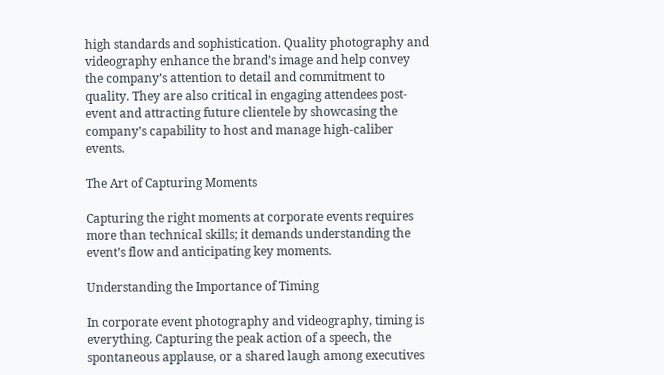high standards and sophistication. Quality photography and videography enhance the brand’s image and help convey the company’s attention to detail and commitment to quality. They are also critical in engaging attendees post-event and attracting future clientele by showcasing the company’s capability to host and manage high-caliber events.

The Art of Capturing Moments

Capturing the right moments at corporate events requires more than technical skills; it demands understanding the event’s flow and anticipating key moments.

Understanding the Importance of Timing

In corporate event photography and videography, timing is everything. Capturing the peak action of a speech, the spontaneous applause, or a shared laugh among executives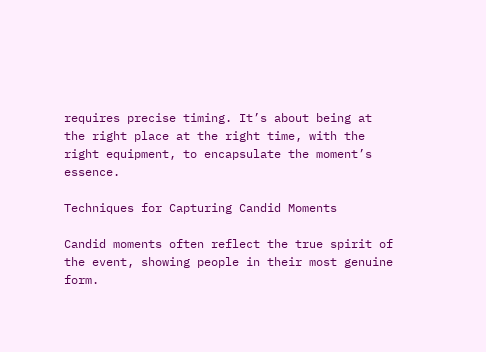requires precise timing. It’s about being at the right place at the right time, with the right equipment, to encapsulate the moment’s essence.

Techniques for Capturing Candid Moments

Candid moments often reflect the true spirit of the event, showing people in their most genuine form.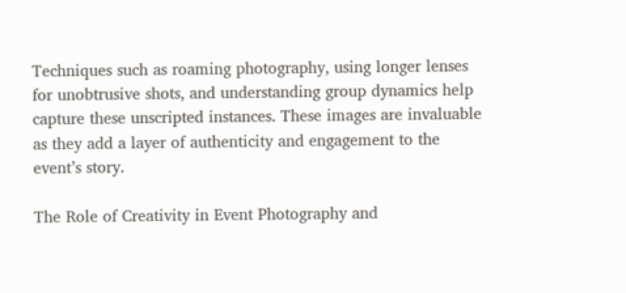Techniques such as roaming photography, using longer lenses for unobtrusive shots, and understanding group dynamics help capture these unscripted instances. These images are invaluable as they add a layer of authenticity and engagement to the event’s story.

The Role of Creativity in Event Photography and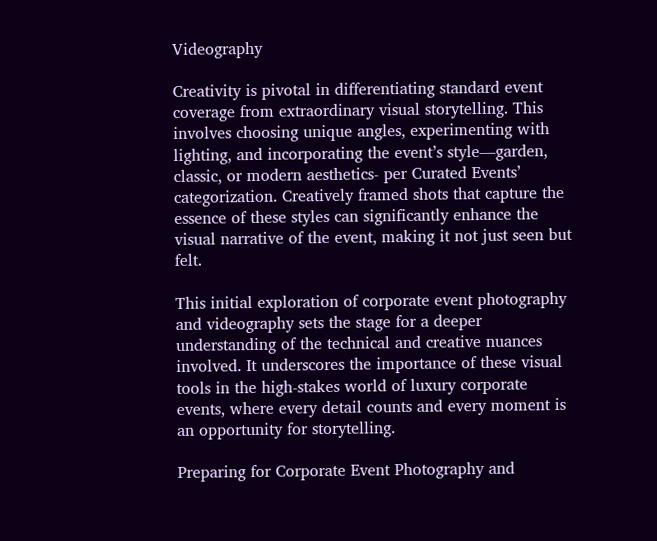Videography

Creativity is pivotal in differentiating standard event coverage from extraordinary visual storytelling. This involves choosing unique angles, experimenting with lighting, and incorporating the event’s style—garden, classic, or modern aesthetics- per Curated Events’ categorization. Creatively framed shots that capture the essence of these styles can significantly enhance the visual narrative of the event, making it not just seen but felt.

This initial exploration of corporate event photography and videography sets the stage for a deeper understanding of the technical and creative nuances involved. It underscores the importance of these visual tools in the high-stakes world of luxury corporate events, where every detail counts and every moment is an opportunity for storytelling.

Preparing for Corporate Event Photography and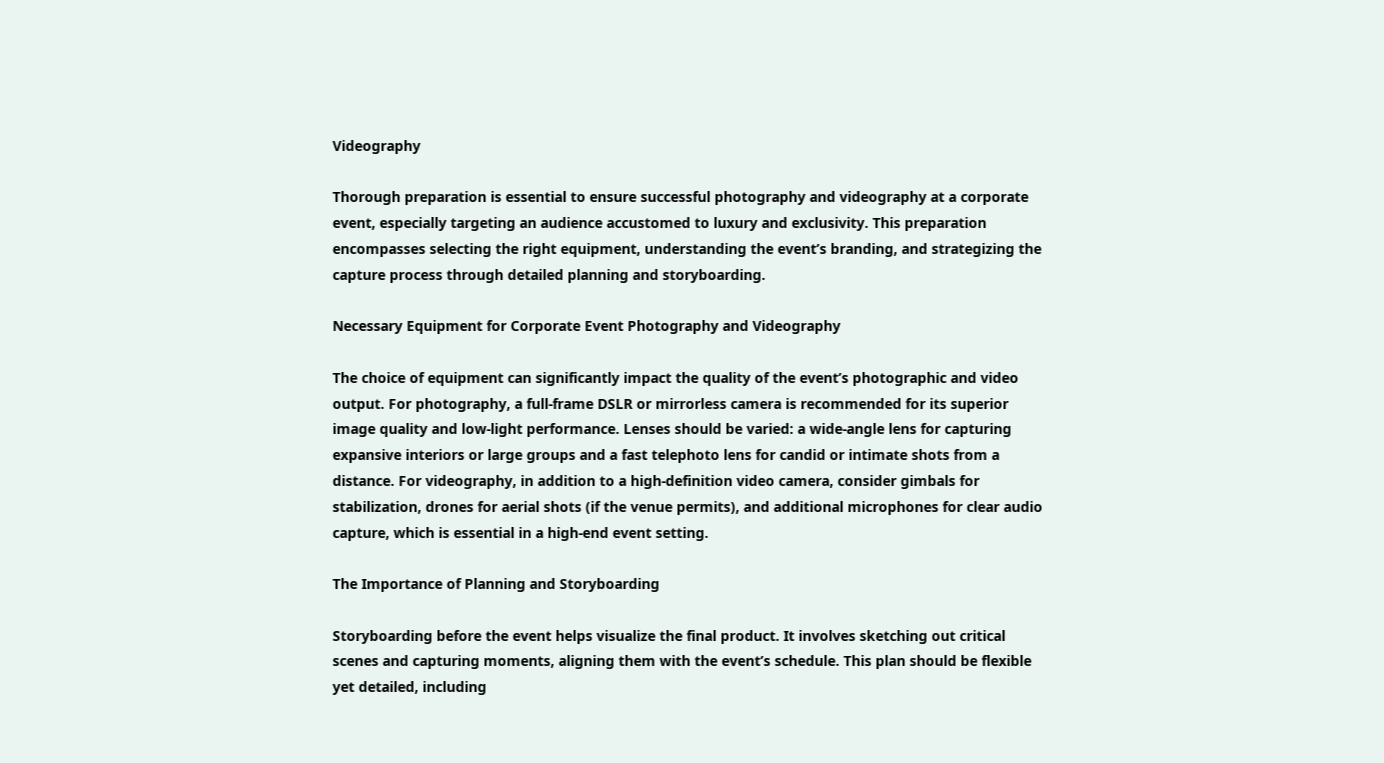Videography

Thorough preparation is essential to ensure successful photography and videography at a corporate event, especially targeting an audience accustomed to luxury and exclusivity. This preparation encompasses selecting the right equipment, understanding the event’s branding, and strategizing the capture process through detailed planning and storyboarding.

Necessary Equipment for Corporate Event Photography and Videography

The choice of equipment can significantly impact the quality of the event’s photographic and video output. For photography, a full-frame DSLR or mirrorless camera is recommended for its superior image quality and low-light performance. Lenses should be varied: a wide-angle lens for capturing expansive interiors or large groups and a fast telephoto lens for candid or intimate shots from a distance. For videography, in addition to a high-definition video camera, consider gimbals for stabilization, drones for aerial shots (if the venue permits), and additional microphones for clear audio capture, which is essential in a high-end event setting.

The Importance of Planning and Storyboarding

Storyboarding before the event helps visualize the final product. It involves sketching out critical scenes and capturing moments, aligning them with the event’s schedule. This plan should be flexible yet detailed, including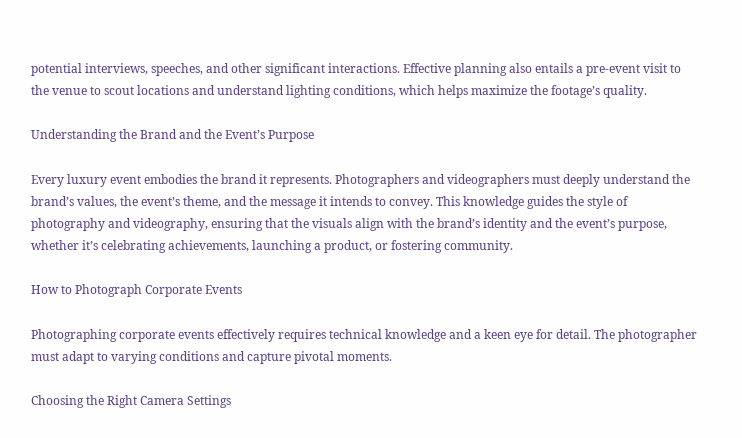potential interviews, speeches, and other significant interactions. Effective planning also entails a pre-event visit to the venue to scout locations and understand lighting conditions, which helps maximize the footage’s quality.

Understanding the Brand and the Event’s Purpose

Every luxury event embodies the brand it represents. Photographers and videographers must deeply understand the brand’s values, the event’s theme, and the message it intends to convey. This knowledge guides the style of photography and videography, ensuring that the visuals align with the brand’s identity and the event’s purpose, whether it’s celebrating achievements, launching a product, or fostering community.

How to Photograph Corporate Events

Photographing corporate events effectively requires technical knowledge and a keen eye for detail. The photographer must adapt to varying conditions and capture pivotal moments.

Choosing the Right Camera Settings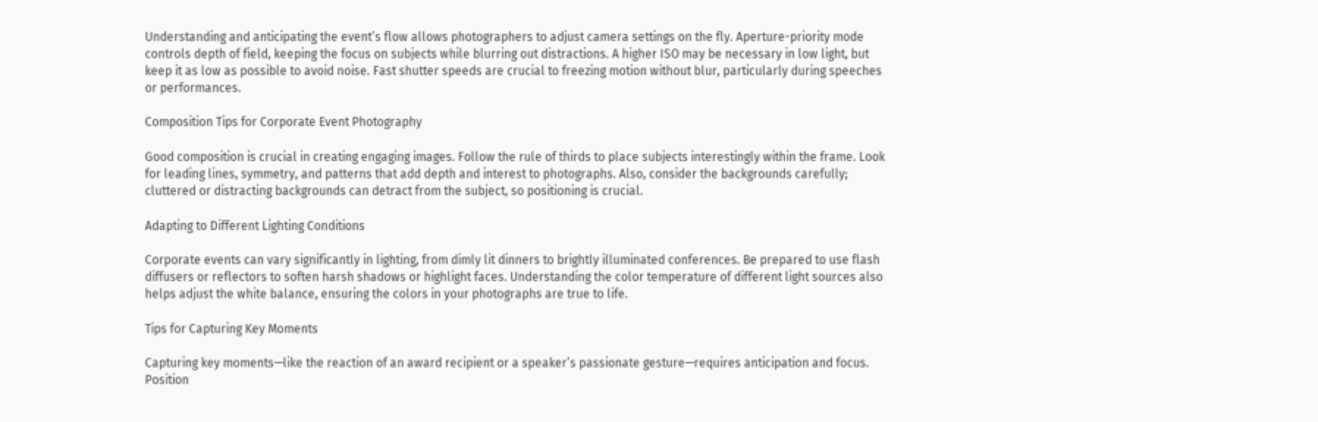Understanding and anticipating the event’s flow allows photographers to adjust camera settings on the fly. Aperture-priority mode controls depth of field, keeping the focus on subjects while blurring out distractions. A higher ISO may be necessary in low light, but keep it as low as possible to avoid noise. Fast shutter speeds are crucial to freezing motion without blur, particularly during speeches or performances.

Composition Tips for Corporate Event Photography

Good composition is crucial in creating engaging images. Follow the rule of thirds to place subjects interestingly within the frame. Look for leading lines, symmetry, and patterns that add depth and interest to photographs. Also, consider the backgrounds carefully; cluttered or distracting backgrounds can detract from the subject, so positioning is crucial.

Adapting to Different Lighting Conditions

Corporate events can vary significantly in lighting, from dimly lit dinners to brightly illuminated conferences. Be prepared to use flash diffusers or reflectors to soften harsh shadows or highlight faces. Understanding the color temperature of different light sources also helps adjust the white balance, ensuring the colors in your photographs are true to life.

Tips for Capturing Key Moments

Capturing key moments—like the reaction of an award recipient or a speaker’s passionate gesture—requires anticipation and focus. Position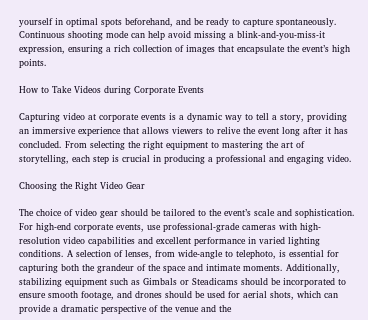yourself in optimal spots beforehand, and be ready to capture spontaneously. Continuous shooting mode can help avoid missing a blink-and-you-miss-it expression, ensuring a rich collection of images that encapsulate the event’s high points.

How to Take Videos during Corporate Events

Capturing video at corporate events is a dynamic way to tell a story, providing an immersive experience that allows viewers to relive the event long after it has concluded. From selecting the right equipment to mastering the art of storytelling, each step is crucial in producing a professional and engaging video.

Choosing the Right Video Gear

The choice of video gear should be tailored to the event’s scale and sophistication. For high-end corporate events, use professional-grade cameras with high-resolution video capabilities and excellent performance in varied lighting conditions. A selection of lenses, from wide-angle to telephoto, is essential for capturing both the grandeur of the space and intimate moments. Additionally, stabilizing equipment such as Gimbals or Steadicams should be incorporated to ensure smooth footage, and drones should be used for aerial shots, which can provide a dramatic perspective of the venue and the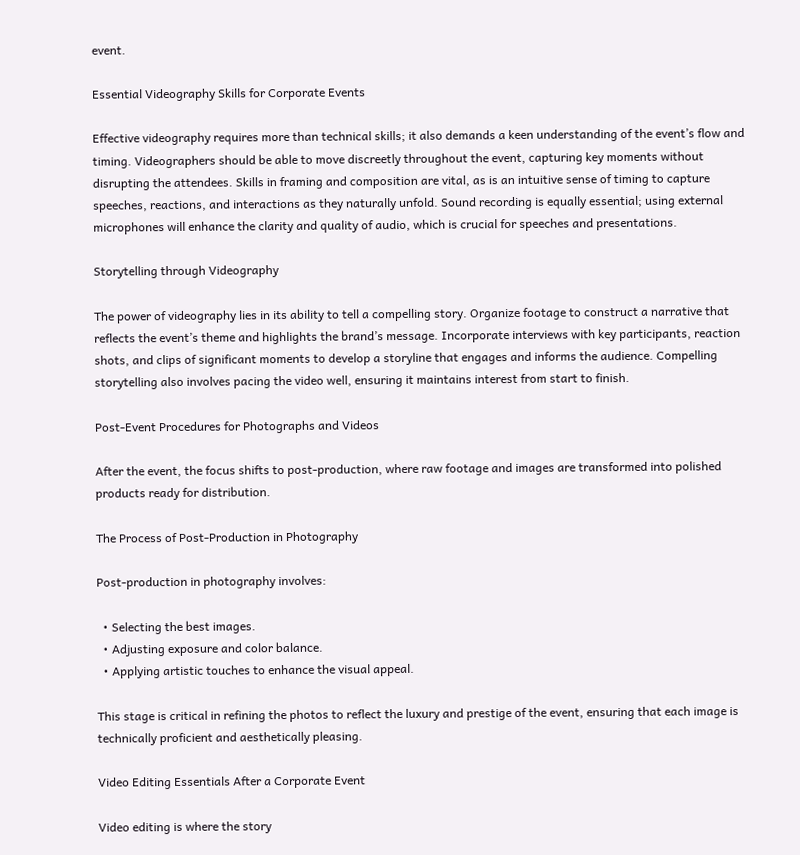event.

Essential Videography Skills for Corporate Events

Effective videography requires more than technical skills; it also demands a keen understanding of the event’s flow and timing. Videographers should be able to move discreetly throughout the event, capturing key moments without disrupting the attendees. Skills in framing and composition are vital, as is an intuitive sense of timing to capture speeches, reactions, and interactions as they naturally unfold. Sound recording is equally essential; using external microphones will enhance the clarity and quality of audio, which is crucial for speeches and presentations.

Storytelling through Videography

The power of videography lies in its ability to tell a compelling story. Organize footage to construct a narrative that reflects the event’s theme and highlights the brand’s message. Incorporate interviews with key participants, reaction shots, and clips of significant moments to develop a storyline that engages and informs the audience. Compelling storytelling also involves pacing the video well, ensuring it maintains interest from start to finish.

Post-Event Procedures for Photographs and Videos

After the event, the focus shifts to post-production, where raw footage and images are transformed into polished products ready for distribution.

The Process of Post-Production in Photography

Post-production in photography involves:

  • Selecting the best images.
  • Adjusting exposure and color balance.
  • Applying artistic touches to enhance the visual appeal.

This stage is critical in refining the photos to reflect the luxury and prestige of the event, ensuring that each image is technically proficient and aesthetically pleasing.

Video Editing Essentials After a Corporate Event

Video editing is where the story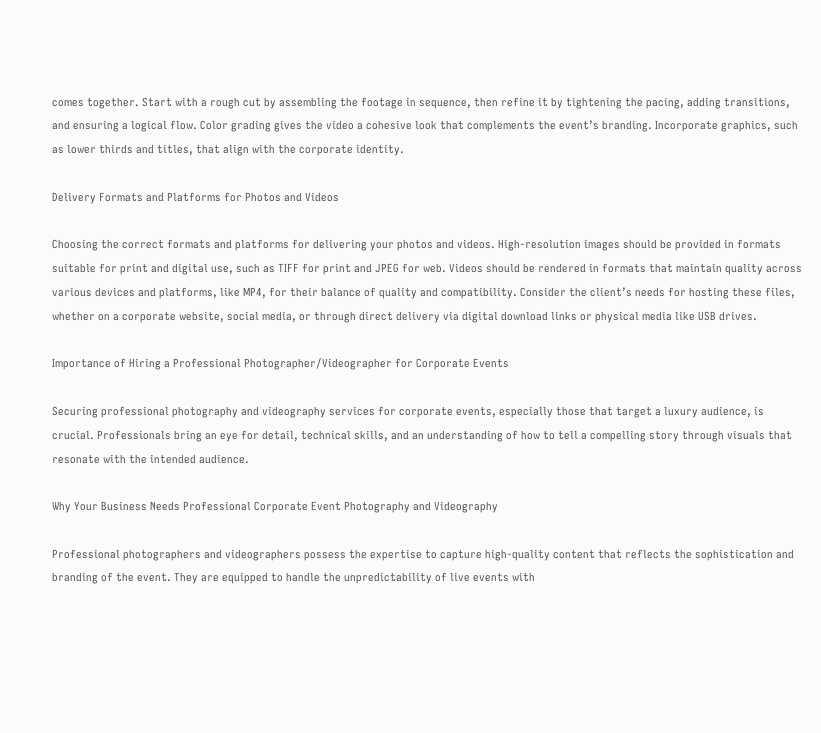comes together. Start with a rough cut by assembling the footage in sequence, then refine it by tightening the pacing, adding transitions, and ensuring a logical flow. Color grading gives the video a cohesive look that complements the event’s branding. Incorporate graphics, such as lower thirds and titles, that align with the corporate identity.

Delivery Formats and Platforms for Photos and Videos

Choosing the correct formats and platforms for delivering your photos and videos. High-resolution images should be provided in formats suitable for print and digital use, such as TIFF for print and JPEG for web. Videos should be rendered in formats that maintain quality across various devices and platforms, like MP4, for their balance of quality and compatibility. Consider the client’s needs for hosting these files, whether on a corporate website, social media, or through direct delivery via digital download links or physical media like USB drives.

Importance of Hiring a Professional Photographer/Videographer for Corporate Events

Securing professional photography and videography services for corporate events, especially those that target a luxury audience, is crucial. Professionals bring an eye for detail, technical skills, and an understanding of how to tell a compelling story through visuals that resonate with the intended audience.

Why Your Business Needs Professional Corporate Event Photography and Videography

Professional photographers and videographers possess the expertise to capture high-quality content that reflects the sophistication and branding of the event. They are equipped to handle the unpredictability of live events with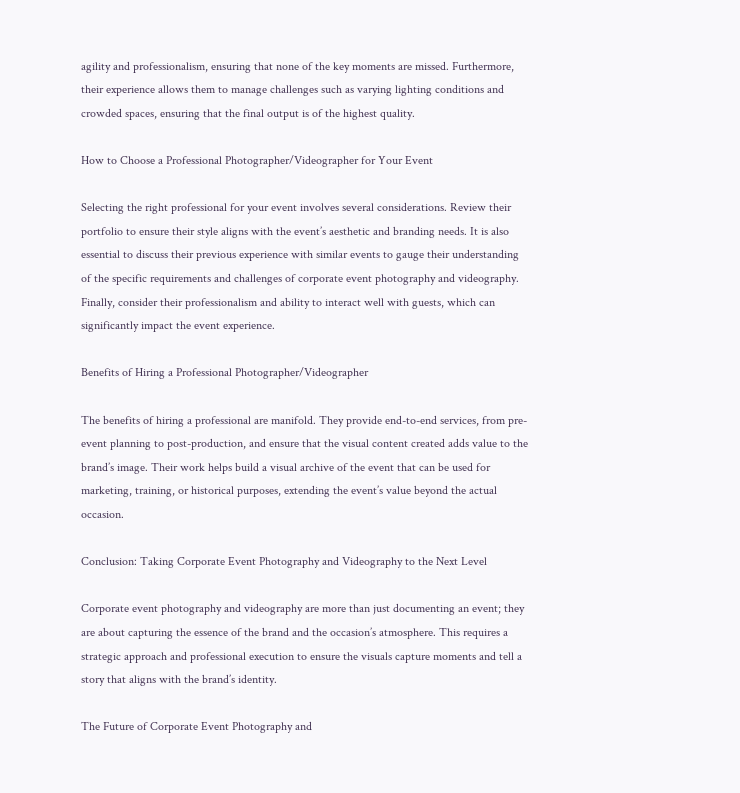agility and professionalism, ensuring that none of the key moments are missed. Furthermore, their experience allows them to manage challenges such as varying lighting conditions and crowded spaces, ensuring that the final output is of the highest quality.

How to Choose a Professional Photographer/Videographer for Your Event

Selecting the right professional for your event involves several considerations. Review their portfolio to ensure their style aligns with the event’s aesthetic and branding needs. It is also essential to discuss their previous experience with similar events to gauge their understanding of the specific requirements and challenges of corporate event photography and videography. Finally, consider their professionalism and ability to interact well with guests, which can significantly impact the event experience.

Benefits of Hiring a Professional Photographer/Videographer

The benefits of hiring a professional are manifold. They provide end-to-end services, from pre-event planning to post-production, and ensure that the visual content created adds value to the brand’s image. Their work helps build a visual archive of the event that can be used for marketing, training, or historical purposes, extending the event’s value beyond the actual occasion.

Conclusion: Taking Corporate Event Photography and Videography to the Next Level

Corporate event photography and videography are more than just documenting an event; they are about capturing the essence of the brand and the occasion’s atmosphere. This requires a strategic approach and professional execution to ensure the visuals capture moments and tell a story that aligns with the brand’s identity.

The Future of Corporate Event Photography and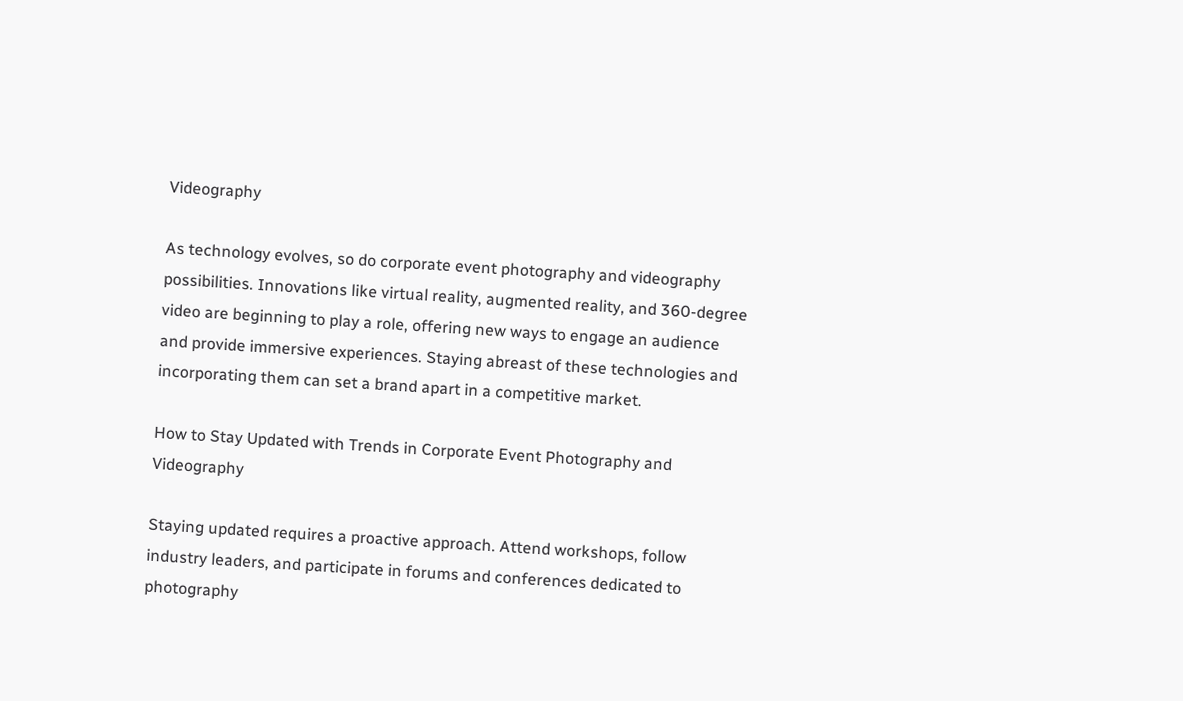Videography

As technology evolves, so do corporate event photography and videography possibilities. Innovations like virtual reality, augmented reality, and 360-degree video are beginning to play a role, offering new ways to engage an audience and provide immersive experiences. Staying abreast of these technologies and incorporating them can set a brand apart in a competitive market.

How to Stay Updated with Trends in Corporate Event Photography and Videography

Staying updated requires a proactive approach. Attend workshops, follow industry leaders, and participate in forums and conferences dedicated to photography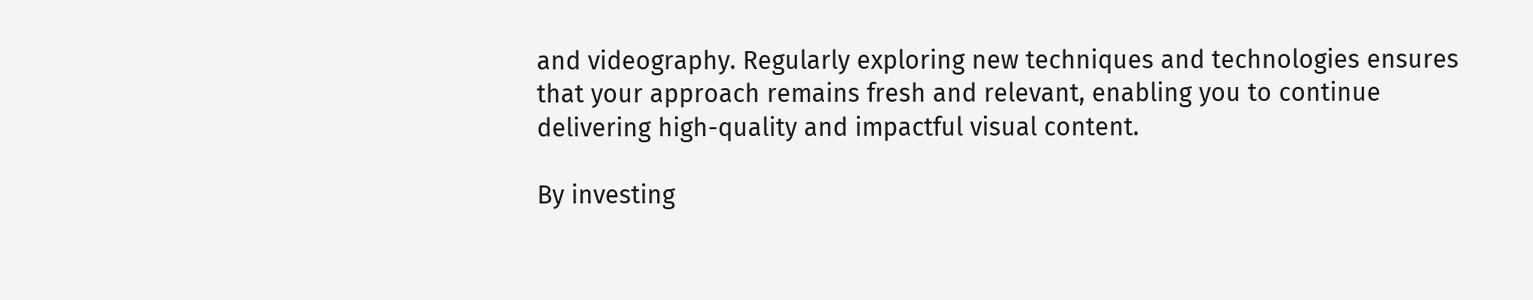and videography. Regularly exploring new techniques and technologies ensures that your approach remains fresh and relevant, enabling you to continue delivering high-quality and impactful visual content.

By investing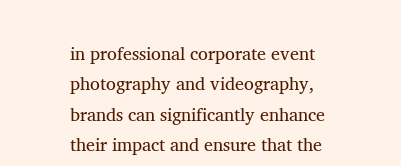in professional corporate event photography and videography, brands can significantly enhance their impact and ensure that the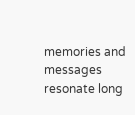memories and messages resonate long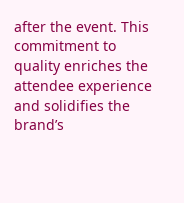after the event. This commitment to quality enriches the attendee experience and solidifies the brand’s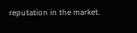reputation in the market.